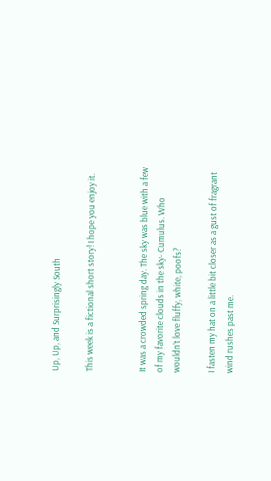Up, Up, and Surprisingly South

This week is a fictional short story! I hope you enjoy it.


It was a crowded spring day. The sky was blue with a few of my favorite clouds in the sky- Cumulus. Who wouldn’t love fluffy, white, poofs?

I fasten my hat on a little bit closer as a gust of fragrant wind rushes past me.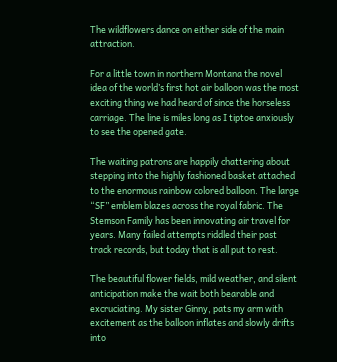The wildflowers dance on either side of the main attraction.

For a little town in northern Montana the novel idea of the world’s first hot air balloon was the most exciting thing we had heard of since the horseless carriage. The line is miles long as I tiptoe anxiously to see the opened gate.

The waiting patrons are happily chattering about stepping into the highly fashioned basket attached to the enormous rainbow colored balloon. The large “SF” emblem blazes across the royal fabric. The Stemson Family has been innovating air travel for years. Many failed attempts riddled their past track records, but today that is all put to rest.

The beautiful flower fields, mild weather, and silent anticipation make the wait both bearable and excruciating. My sister Ginny, pats my arm with excitement as the balloon inflates and slowly drifts into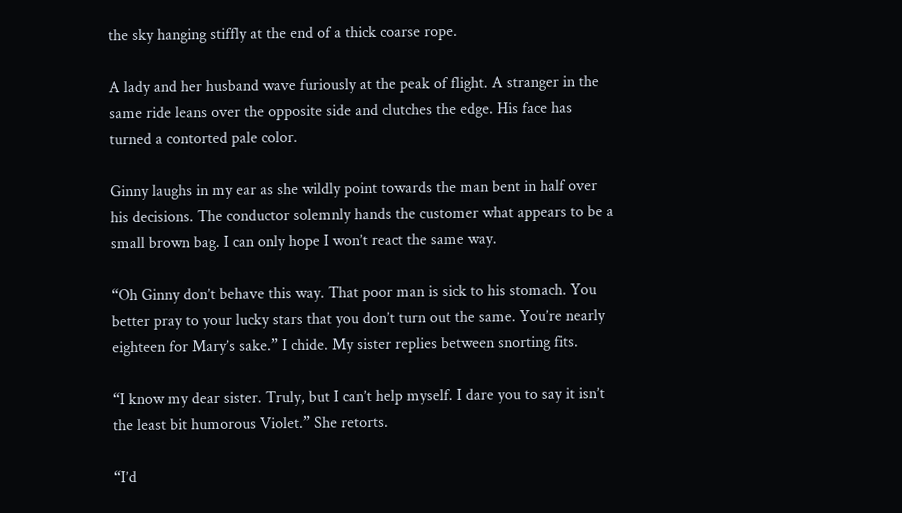the sky hanging stiffly at the end of a thick coarse rope.

A lady and her husband wave furiously at the peak of flight. A stranger in the same ride leans over the opposite side and clutches the edge. His face has turned a contorted pale color.

Ginny laughs in my ear as she wildly point towards the man bent in half over his decisions. The conductor solemnly hands the customer what appears to be a small brown bag. I can only hope I won’t react the same way.

“Oh Ginny don’t behave this way. That poor man is sick to his stomach. You better pray to your lucky stars that you don’t turn out the same. You’re nearly eighteen for Mary’s sake.” I chide. My sister replies between snorting fits.

“I know my dear sister. Truly, but I can’t help myself. I dare you to say it isn’t the least bit humorous Violet.” She retorts.

“I’d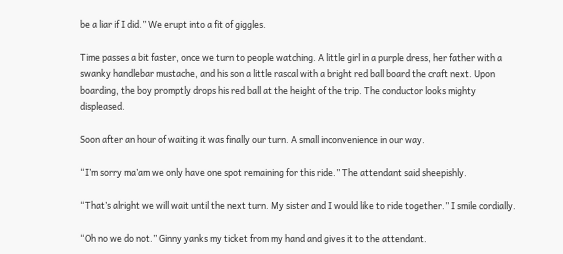be a liar if I did.” We erupt into a fit of giggles.

Time passes a bit faster, once we turn to people watching. A little girl in a purple dress, her father with a swanky handlebar mustache, and his son a little rascal with a bright red ball board the craft next. Upon boarding, the boy promptly drops his red ball at the height of the trip. The conductor looks mighty displeased.

Soon after an hour of waiting it was finally our turn. A small inconvenience in our way.

“I’m sorry ma’am we only have one spot remaining for this ride.” The attendant said sheepishly.

“That’s alright we will wait until the next turn. My sister and I would like to ride together.” I smile cordially.

“Oh no we do not.” Ginny yanks my ticket from my hand and gives it to the attendant.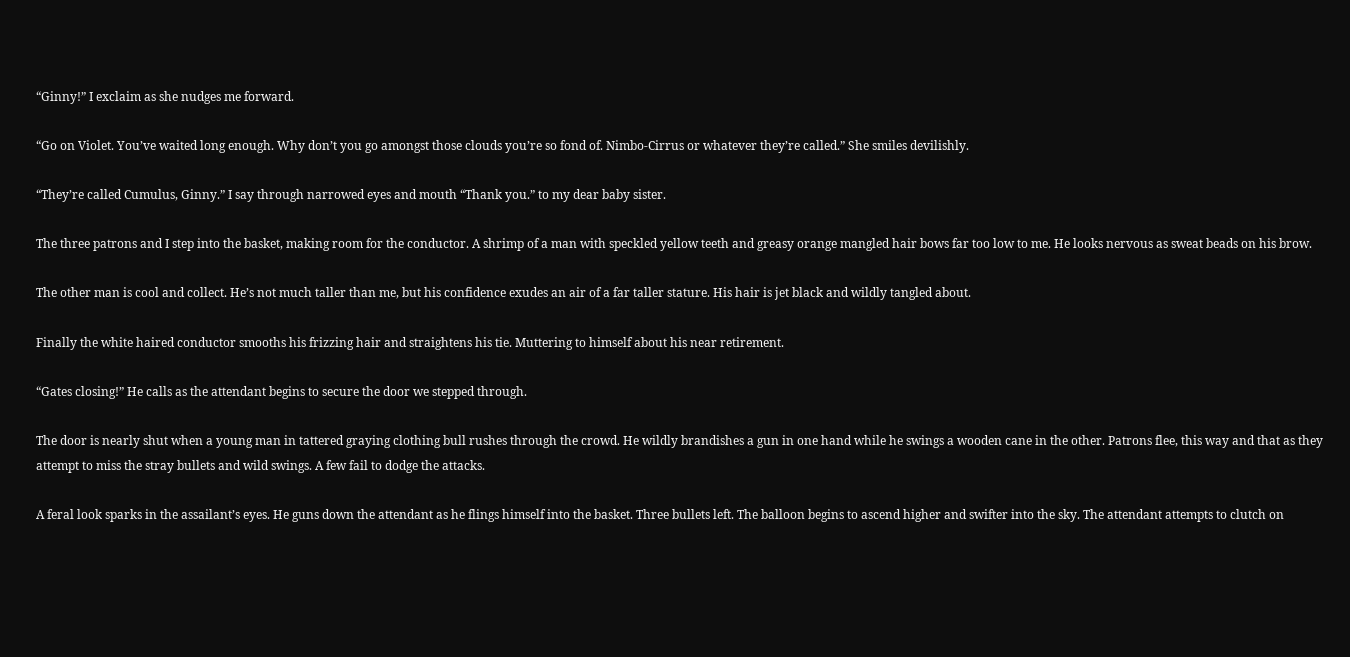“Ginny!” I exclaim as she nudges me forward.

“Go on Violet. You’ve waited long enough. Why don’t you go amongst those clouds you’re so fond of. Nimbo-Cirrus or whatever they’re called.” She smiles devilishly.

“They’re called Cumulus, Ginny.” I say through narrowed eyes and mouth “Thank you.” to my dear baby sister.

The three patrons and I step into the basket, making room for the conductor. A shrimp of a man with speckled yellow teeth and greasy orange mangled hair bows far too low to me. He looks nervous as sweat beads on his brow.

The other man is cool and collect. He’s not much taller than me, but his confidence exudes an air of a far taller stature. His hair is jet black and wildly tangled about.

Finally the white haired conductor smooths his frizzing hair and straightens his tie. Muttering to himself about his near retirement.

“Gates closing!” He calls as the attendant begins to secure the door we stepped through.

The door is nearly shut when a young man in tattered graying clothing bull rushes through the crowd. He wildly brandishes a gun in one hand while he swings a wooden cane in the other. Patrons flee, this way and that as they attempt to miss the stray bullets and wild swings. A few fail to dodge the attacks.

A feral look sparks in the assailant’s eyes. He guns down the attendant as he flings himself into the basket. Three bullets left. The balloon begins to ascend higher and swifter into the sky. The attendant attempts to clutch on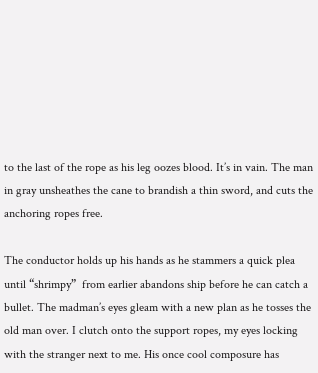to the last of the rope as his leg oozes blood. It’s in vain. The man in gray unsheathes the cane to brandish a thin sword, and cuts the anchoring ropes free.

The conductor holds up his hands as he stammers a quick plea until “shrimpy”  from earlier abandons ship before he can catch a bullet. The madman’s eyes gleam with a new plan as he tosses the old man over. I clutch onto the support ropes, my eyes locking with the stranger next to me. His once cool composure has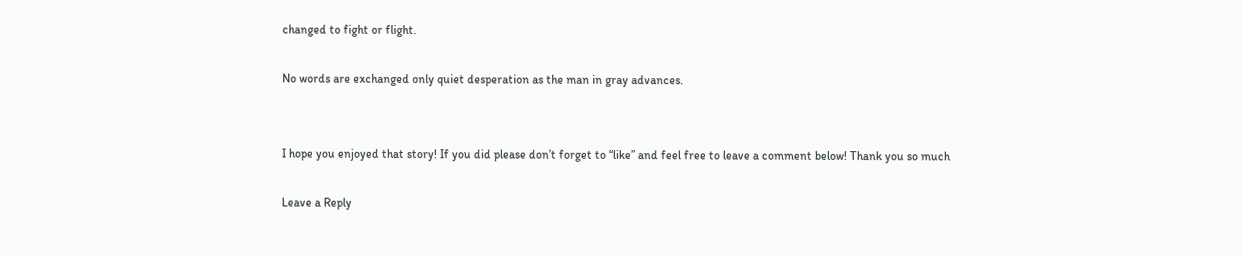changed to fight or flight.

No words are exchanged only quiet desperation as the man in gray advances.


I hope you enjoyed that story! If you did please don’t forget to “like” and feel free to leave a comment below! Thank you so much

Leave a Reply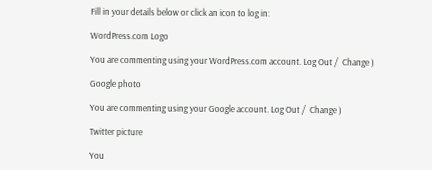Fill in your details below or click an icon to log in:

WordPress.com Logo

You are commenting using your WordPress.com account. Log Out /  Change )

Google photo

You are commenting using your Google account. Log Out /  Change )

Twitter picture

You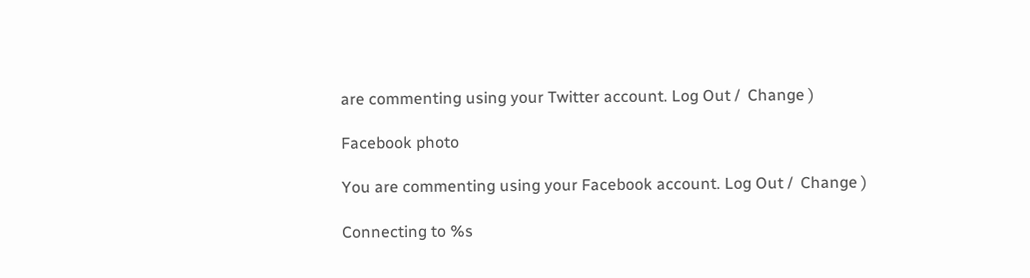are commenting using your Twitter account. Log Out /  Change )

Facebook photo

You are commenting using your Facebook account. Log Out /  Change )

Connecting to %s